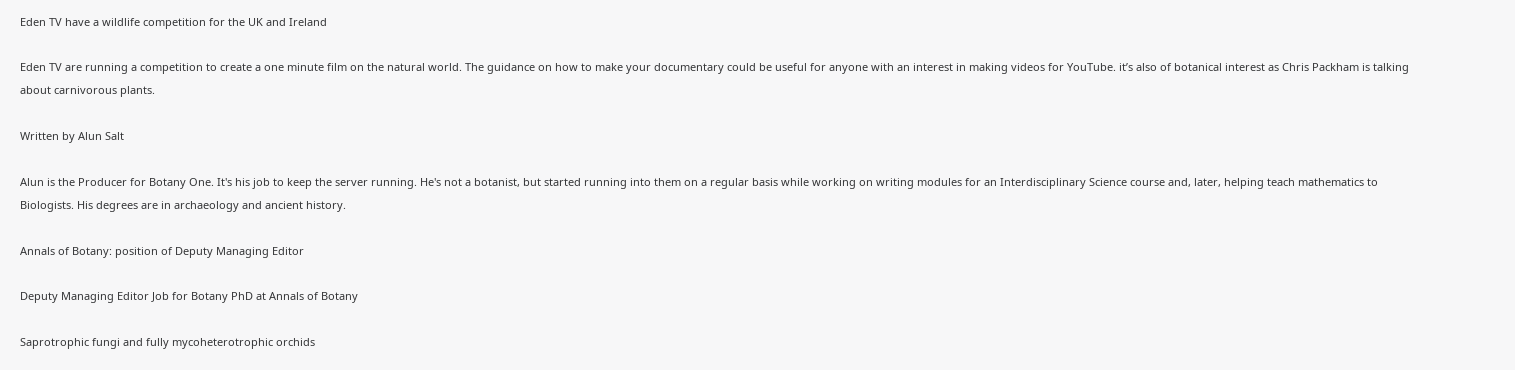Eden TV have a wildlife competition for the UK and Ireland

Eden TV are running a competition to create a one minute film on the natural world. The guidance on how to make your documentary could be useful for anyone with an interest in making videos for YouTube. it’s also of botanical interest as Chris Packham is talking about carnivorous plants.

Written by Alun Salt

Alun is the Producer for Botany One. It's his job to keep the server running. He's not a botanist, but started running into them on a regular basis while working on writing modules for an Interdisciplinary Science course and, later, helping teach mathematics to Biologists. His degrees are in archaeology and ancient history.

Annals of Botany: position of Deputy Managing Editor

Deputy Managing Editor Job for Botany PhD at Annals of Botany

Saprotrophic fungi and fully mycoheterotrophic orchids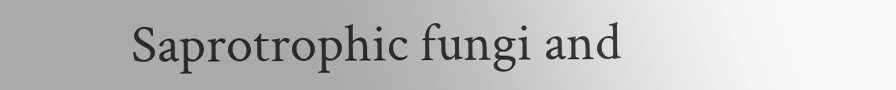Saprotrophic fungi and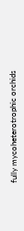fully mycoheterotrophic orchids